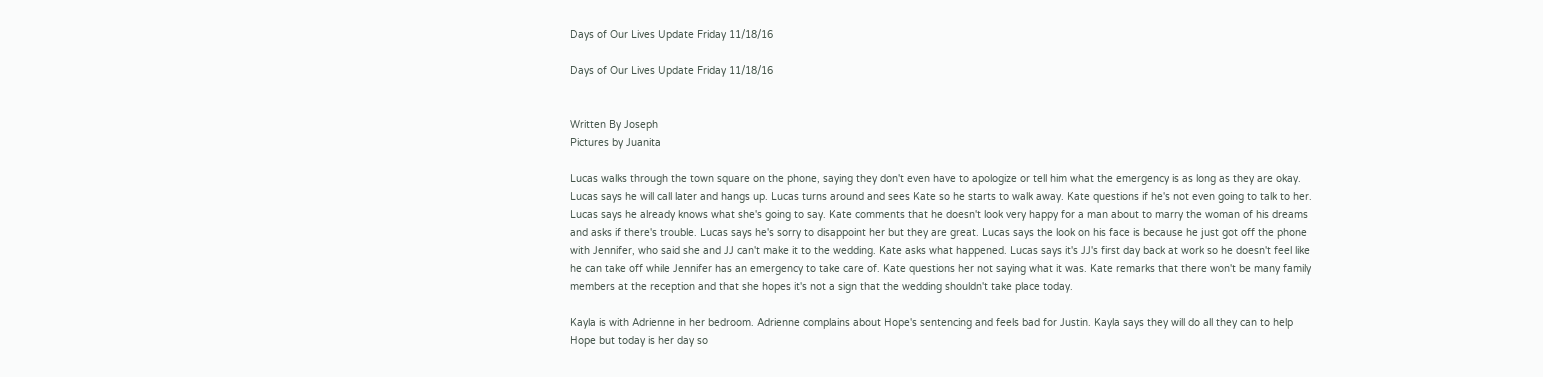Days of Our Lives Update Friday 11/18/16

Days of Our Lives Update Friday 11/18/16


Written By Joseph
Pictures by Juanita

Lucas walks through the town square on the phone, saying they don't even have to apologize or tell him what the emergency is as long as they are okay. Lucas says he will call later and hangs up. Lucas turns around and sees Kate so he starts to walk away. Kate questions if he's not even going to talk to her. Lucas says he already knows what she's going to say. Kate comments that he doesn't look very happy for a man about to marry the woman of his dreams and asks if there's trouble. Lucas says he's sorry to disappoint her but they are great. Lucas says the look on his face is because he just got off the phone with Jennifer, who said she and JJ can't make it to the wedding. Kate asks what happened. Lucas says it's JJ's first day back at work so he doesn't feel like he can take off while Jennifer has an emergency to take care of. Kate questions her not saying what it was. Kate remarks that there won't be many family members at the reception and that she hopes it's not a sign that the wedding shouldn't take place today.

Kayla is with Adrienne in her bedroom. Adrienne complains about Hope's sentencing and feels bad for Justin. Kayla says they will do all they can to help Hope but today is her day so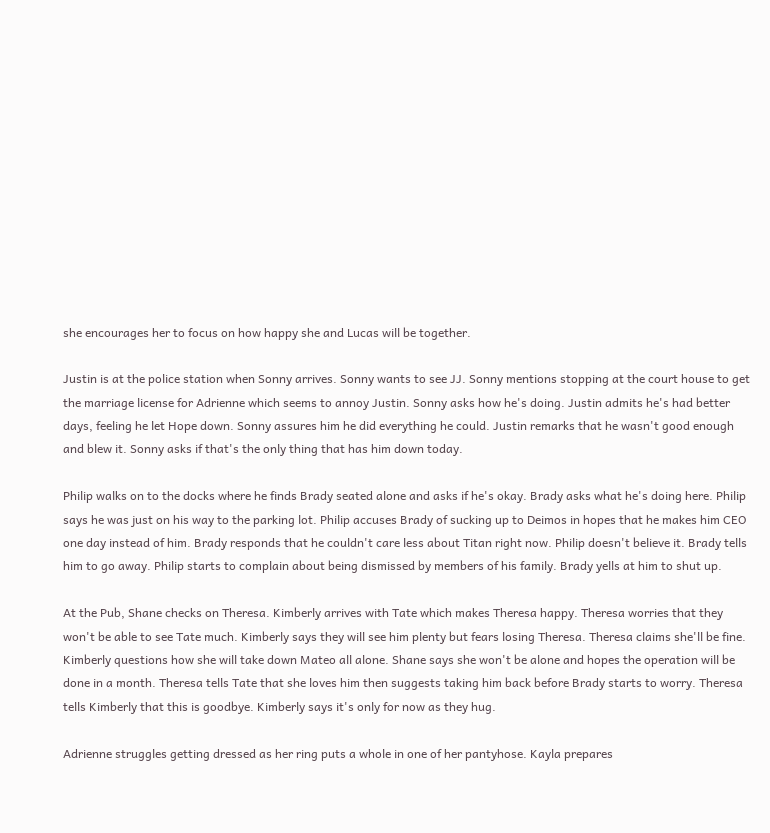she encourages her to focus on how happy she and Lucas will be together.

Justin is at the police station when Sonny arrives. Sonny wants to see JJ. Sonny mentions stopping at the court house to get the marriage license for Adrienne which seems to annoy Justin. Sonny asks how he's doing. Justin admits he's had better days, feeling he let Hope down. Sonny assures him he did everything he could. Justin remarks that he wasn't good enough and blew it. Sonny asks if that's the only thing that has him down today.

Philip walks on to the docks where he finds Brady seated alone and asks if he's okay. Brady asks what he's doing here. Philip says he was just on his way to the parking lot. Philip accuses Brady of sucking up to Deimos in hopes that he makes him CEO one day instead of him. Brady responds that he couldn't care less about Titan right now. Philip doesn't believe it. Brady tells him to go away. Philip starts to complain about being dismissed by members of his family. Brady yells at him to shut up.

At the Pub, Shane checks on Theresa. Kimberly arrives with Tate which makes Theresa happy. Theresa worries that they won't be able to see Tate much. Kimberly says they will see him plenty but fears losing Theresa. Theresa claims she'll be fine. Kimberly questions how she will take down Mateo all alone. Shane says she won't be alone and hopes the operation will be done in a month. Theresa tells Tate that she loves him then suggests taking him back before Brady starts to worry. Theresa tells Kimberly that this is goodbye. Kimberly says it's only for now as they hug.

Adrienne struggles getting dressed as her ring puts a whole in one of her pantyhose. Kayla prepares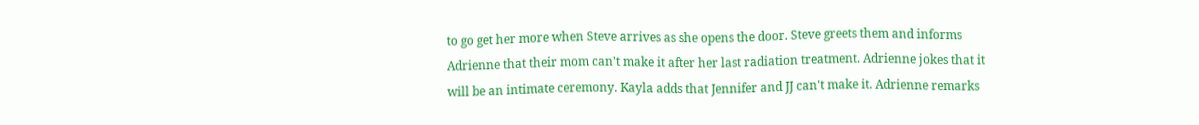to go get her more when Steve arrives as she opens the door. Steve greets them and informs Adrienne that their mom can't make it after her last radiation treatment. Adrienne jokes that it will be an intimate ceremony. Kayla adds that Jennifer and JJ can't make it. Adrienne remarks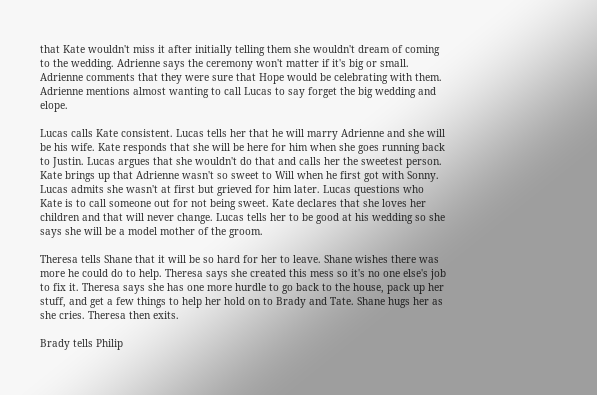that Kate wouldn't miss it after initially telling them she wouldn't dream of coming to the wedding. Adrienne says the ceremony won't matter if it's big or small. Adrienne comments that they were sure that Hope would be celebrating with them. Adrienne mentions almost wanting to call Lucas to say forget the big wedding and elope.

Lucas calls Kate consistent. Lucas tells her that he will marry Adrienne and she will be his wife. Kate responds that she will be here for him when she goes running back to Justin. Lucas argues that she wouldn't do that and calls her the sweetest person. Kate brings up that Adrienne wasn't so sweet to Will when he first got with Sonny. Lucas admits she wasn't at first but grieved for him later. Lucas questions who Kate is to call someone out for not being sweet. Kate declares that she loves her children and that will never change. Lucas tells her to be good at his wedding so she says she will be a model mother of the groom.

Theresa tells Shane that it will be so hard for her to leave. Shane wishes there was more he could do to help. Theresa says she created this mess so it's no one else's job to fix it. Theresa says she has one more hurdle to go back to the house, pack up her stuff, and get a few things to help her hold on to Brady and Tate. Shane hugs her as she cries. Theresa then exits.

Brady tells Philip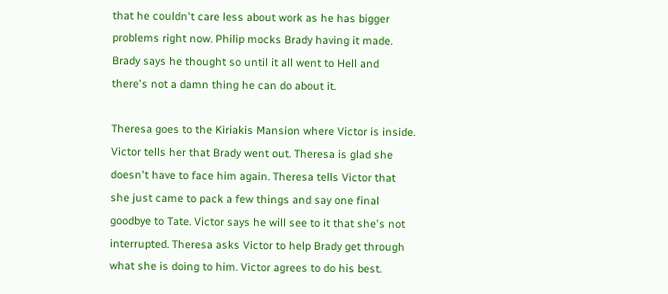that he couldn't care less about work as he has bigger problems right now. Philip mocks Brady having it made. Brady says he thought so until it all went to Hell and there's not a damn thing he can do about it.

Theresa goes to the Kiriakis Mansion where Victor is inside. Victor tells her that Brady went out. Theresa is glad she doesn't have to face him again. Theresa tells Victor that she just came to pack a few things and say one final goodbye to Tate. Victor says he will see to it that she's not interrupted. Theresa asks Victor to help Brady get through what she is doing to him. Victor agrees to do his best.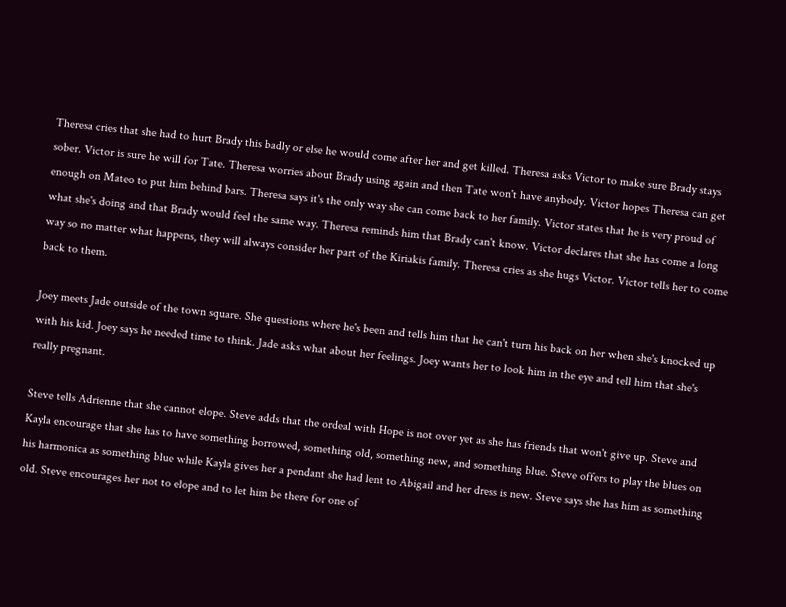Theresa cries that she had to hurt Brady this badly or else he would come after her and get killed. Theresa asks Victor to make sure Brady stays sober. Victor is sure he will for Tate. Theresa worries about Brady using again and then Tate won't have anybody. Victor hopes Theresa can get enough on Mateo to put him behind bars. Theresa says it's the only way she can come back to her family. Victor states that he is very proud of what she's doing and that Brady would feel the same way. Theresa reminds him that Brady can't know. Victor declares that she has come a long way so no matter what happens, they will always consider her part of the Kiriakis family. Theresa cries as she hugs Victor. Victor tells her to come back to them.

Joey meets Jade outside of the town square. She questions where he's been and tells him that he can't turn his back on her when she's knocked up with his kid. Joey says he needed time to think. Jade asks what about her feelings. Joey wants her to look him in the eye and tell him that she's really pregnant.

Steve tells Adrienne that she cannot elope. Steve adds that the ordeal with Hope is not over yet as she has friends that won't give up. Steve and Kayla encourage that she has to have something borrowed, something old, something new, and something blue. Steve offers to play the blues on his harmonica as something blue while Kayla gives her a pendant she had lent to Abigail and her dress is new. Steve says she has him as something old. Steve encourages her not to elope and to let him be there for one of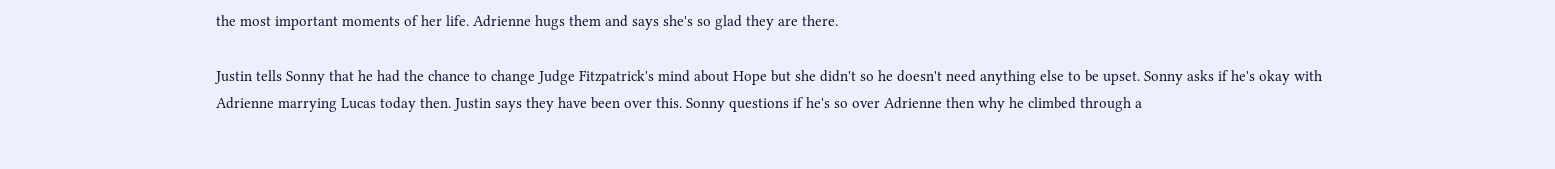the most important moments of her life. Adrienne hugs them and says she's so glad they are there.

Justin tells Sonny that he had the chance to change Judge Fitzpatrick's mind about Hope but she didn't so he doesn't need anything else to be upset. Sonny asks if he's okay with Adrienne marrying Lucas today then. Justin says they have been over this. Sonny questions if he's so over Adrienne then why he climbed through a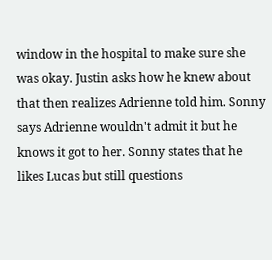window in the hospital to make sure she was okay. Justin asks how he knew about that then realizes Adrienne told him. Sonny says Adrienne wouldn't admit it but he knows it got to her. Sonny states that he likes Lucas but still questions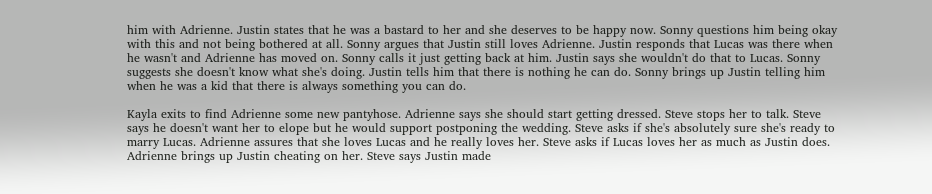him with Adrienne. Justin states that he was a bastard to her and she deserves to be happy now. Sonny questions him being okay with this and not being bothered at all. Sonny argues that Justin still loves Adrienne. Justin responds that Lucas was there when he wasn't and Adrienne has moved on. Sonny calls it just getting back at him. Justin says she wouldn't do that to Lucas. Sonny suggests she doesn't know what she's doing. Justin tells him that there is nothing he can do. Sonny brings up Justin telling him when he was a kid that there is always something you can do.

Kayla exits to find Adrienne some new pantyhose. Adrienne says she should start getting dressed. Steve stops her to talk. Steve says he doesn't want her to elope but he would support postponing the wedding. Steve asks if she's absolutely sure she's ready to marry Lucas. Adrienne assures that she loves Lucas and he really loves her. Steve asks if Lucas loves her as much as Justin does. Adrienne brings up Justin cheating on her. Steve says Justin made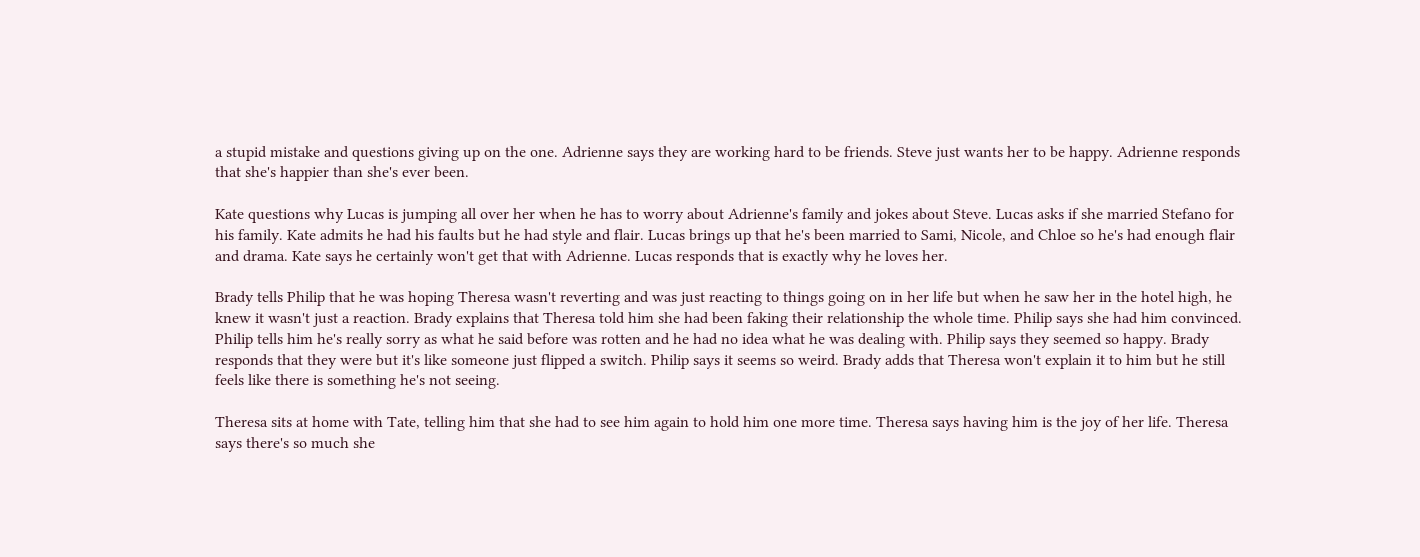a stupid mistake and questions giving up on the one. Adrienne says they are working hard to be friends. Steve just wants her to be happy. Adrienne responds that she's happier than she's ever been.

Kate questions why Lucas is jumping all over her when he has to worry about Adrienne's family and jokes about Steve. Lucas asks if she married Stefano for his family. Kate admits he had his faults but he had style and flair. Lucas brings up that he's been married to Sami, Nicole, and Chloe so he's had enough flair and drama. Kate says he certainly won't get that with Adrienne. Lucas responds that is exactly why he loves her.

Brady tells Philip that he was hoping Theresa wasn't reverting and was just reacting to things going on in her life but when he saw her in the hotel high, he knew it wasn't just a reaction. Brady explains that Theresa told him she had been faking their relationship the whole time. Philip says she had him convinced. Philip tells him he's really sorry as what he said before was rotten and he had no idea what he was dealing with. Philip says they seemed so happy. Brady responds that they were but it's like someone just flipped a switch. Philip says it seems so weird. Brady adds that Theresa won't explain it to him but he still feels like there is something he's not seeing.

Theresa sits at home with Tate, telling him that she had to see him again to hold him one more time. Theresa says having him is the joy of her life. Theresa says there's so much she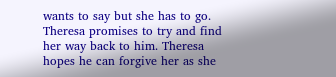wants to say but she has to go. Theresa promises to try and find her way back to him. Theresa hopes he can forgive her as she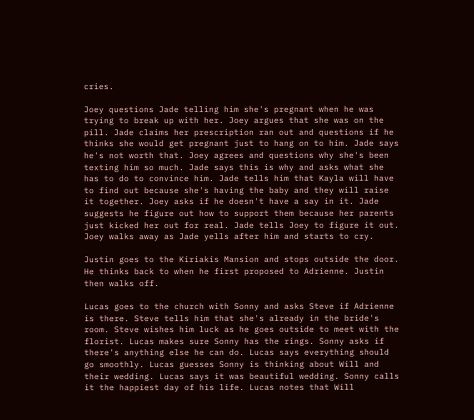cries.

Joey questions Jade telling him she's pregnant when he was trying to break up with her. Joey argues that she was on the pill. Jade claims her prescription ran out and questions if he thinks she would get pregnant just to hang on to him. Jade says he's not worth that. Joey agrees and questions why she's been texting him so much. Jade says this is why and asks what she has to do to convince him. Jade tells him that Kayla will have to find out because she's having the baby and they will raise it together. Joey asks if he doesn't have a say in it. Jade suggests he figure out how to support them because her parents just kicked her out for real. Jade tells Joey to figure it out. Joey walks away as Jade yells after him and starts to cry.

Justin goes to the Kiriakis Mansion and stops outside the door. He thinks back to when he first proposed to Adrienne. Justin then walks off.

Lucas goes to the church with Sonny and asks Steve if Adrienne is there. Steve tells him that she's already in the bride's room. Steve wishes him luck as he goes outside to meet with the florist. Lucas makes sure Sonny has the rings. Sonny asks if there's anything else he can do. Lucas says everything should go smoothly. Lucas guesses Sonny is thinking about Will and their wedding. Lucas says it was beautiful wedding. Sonny calls it the happiest day of his life. Lucas notes that Will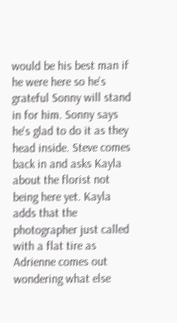would be his best man if he were here so he's grateful Sonny will stand in for him. Sonny says he's glad to do it as they head inside. Steve comes back in and asks Kayla about the florist not being here yet. Kayla adds that the photographer just called with a flat tire as Adrienne comes out wondering what else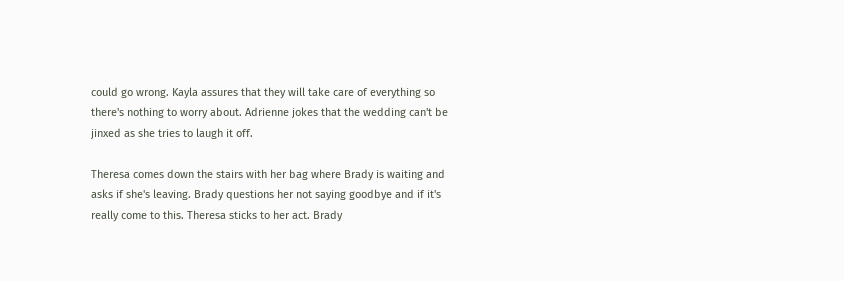could go wrong. Kayla assures that they will take care of everything so there's nothing to worry about. Adrienne jokes that the wedding can't be jinxed as she tries to laugh it off.

Theresa comes down the stairs with her bag where Brady is waiting and asks if she's leaving. Brady questions her not saying goodbye and if it's really come to this. Theresa sticks to her act. Brady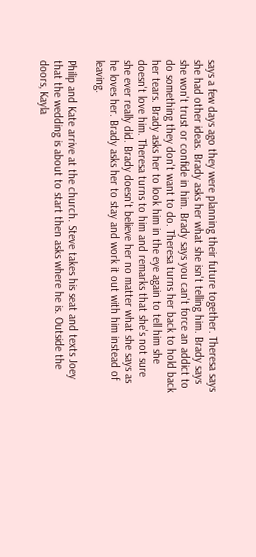says a few days ago they were planning their future together. Theresa says she had other ideas. Brady asks her what she isn't telling him. Brady says she won't trust or confide in him. Brady says you can't force an addict to do something they don't want to do. Theresa turns her back to hold back her tears. Brady asks her to look him in the eye again to tell him she doesn't love him. Theresa turns to him and remarks that she's not sure she ever really did. Brady doesn't believe her no matter what she says as he loves her. Brady asks her to stay and work it out with him instead of leaving.

Philip and Kate arrive at the church. Steve takes his seat and texts Joey that the wedding is about to start then asks where he is. Outside the doors, Kayla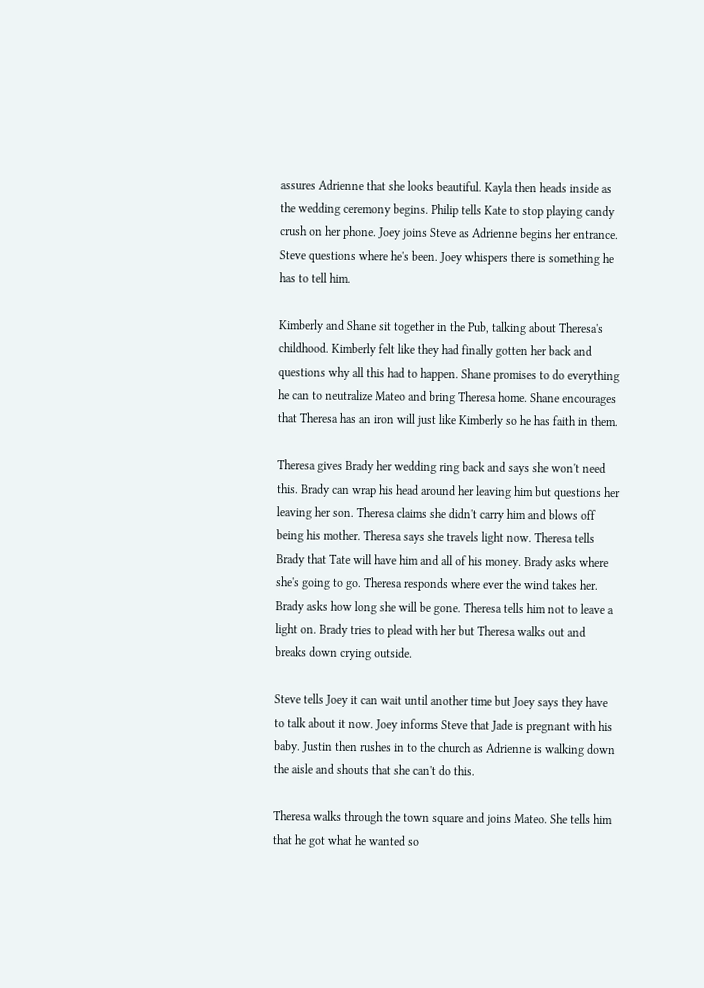assures Adrienne that she looks beautiful. Kayla then heads inside as the wedding ceremony begins. Philip tells Kate to stop playing candy crush on her phone. Joey joins Steve as Adrienne begins her entrance. Steve questions where he's been. Joey whispers there is something he has to tell him.

Kimberly and Shane sit together in the Pub, talking about Theresa's childhood. Kimberly felt like they had finally gotten her back and questions why all this had to happen. Shane promises to do everything he can to neutralize Mateo and bring Theresa home. Shane encourages that Theresa has an iron will just like Kimberly so he has faith in them.

Theresa gives Brady her wedding ring back and says she won't need this. Brady can wrap his head around her leaving him but questions her leaving her son. Theresa claims she didn't carry him and blows off being his mother. Theresa says she travels light now. Theresa tells Brady that Tate will have him and all of his money. Brady asks where she's going to go. Theresa responds where ever the wind takes her. Brady asks how long she will be gone. Theresa tells him not to leave a light on. Brady tries to plead with her but Theresa walks out and breaks down crying outside.

Steve tells Joey it can wait until another time but Joey says they have to talk about it now. Joey informs Steve that Jade is pregnant with his baby. Justin then rushes in to the church as Adrienne is walking down the aisle and shouts that she can't do this.

Theresa walks through the town square and joins Mateo. She tells him that he got what he wanted so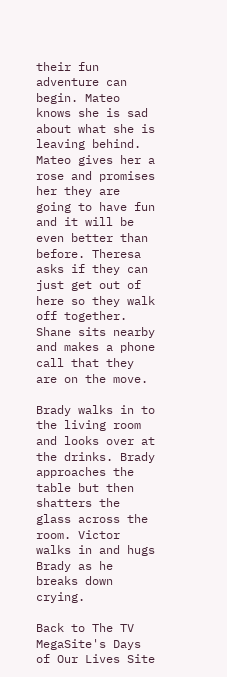their fun adventure can begin. Mateo knows she is sad about what she is leaving behind. Mateo gives her a rose and promises her they are going to have fun and it will be even better than before. Theresa asks if they can just get out of here so they walk off together. Shane sits nearby and makes a phone call that they are on the move.

Brady walks in to the living room and looks over at the drinks. Brady approaches the table but then shatters the glass across the room. Victor walks in and hugs Brady as he breaks down crying.

Back to The TV MegaSite's Days of Our Lives Site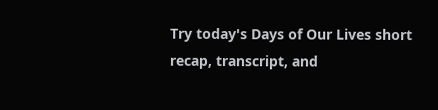Try today's Days of Our Lives short recap, transcript, and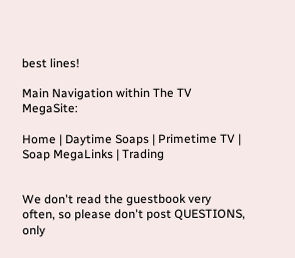best lines!

Main Navigation within The TV MegaSite:

Home | Daytime Soaps | Primetime TV | Soap MegaLinks | Trading


We don't read the guestbook very often, so please don't post QUESTIONS, only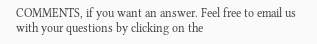COMMENTS, if you want an answer. Feel free to email us with your questions by clicking on the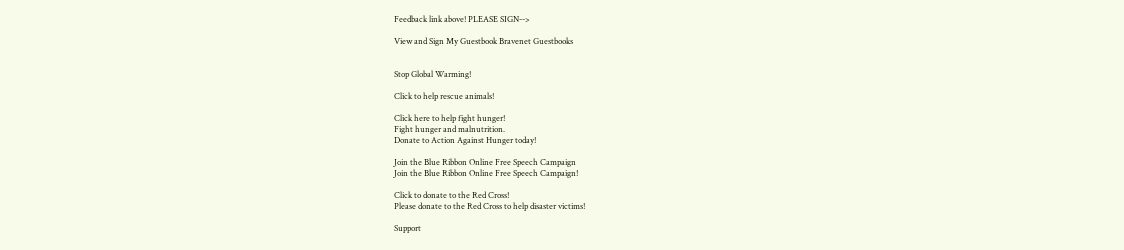Feedback link above! PLEASE SIGN-->

View and Sign My Guestbook Bravenet Guestbooks


Stop Global Warming!

Click to help rescue animals!

Click here to help fight hunger!
Fight hunger and malnutrition.
Donate to Action Against Hunger today!

Join the Blue Ribbon Online Free Speech Campaign
Join the Blue Ribbon Online Free Speech Campaign!

Click to donate to the Red Cross!
Please donate to the Red Cross to help disaster victims!

Support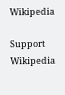Wikipedia

Support Wikipedia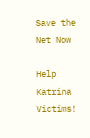Save the Net Now

Help Katrina Victims!